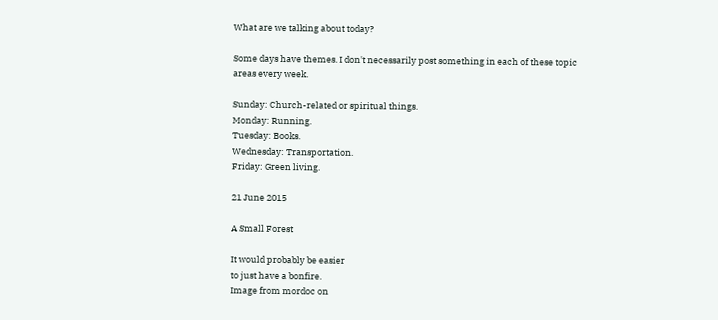What are we talking about today?

Some days have themes. I don't necessarily post something in each of these topic areas every week.

Sunday: Church-related or spiritual things.
Monday: Running.
Tuesday: Books.
Wednesday: Transportation.
Friday: Green living.

21 June 2015

A Small Forest

It would probably be easier
to just have a bonfire.
Image from mordoc on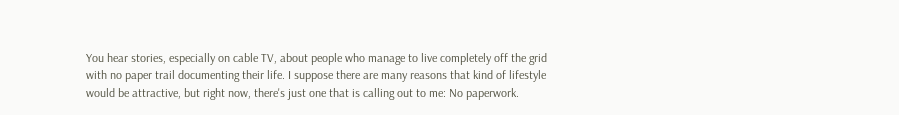You hear stories, especially on cable TV, about people who manage to live completely off the grid with no paper trail documenting their life. I suppose there are many reasons that kind of lifestyle would be attractive, but right now, there's just one that is calling out to me: No paperwork.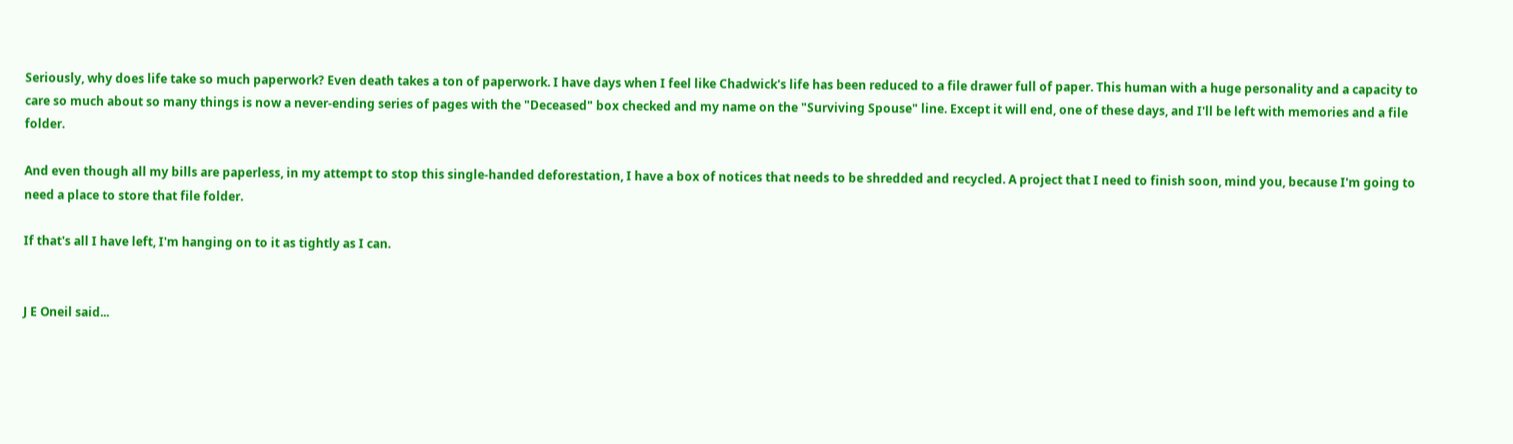Seriously, why does life take so much paperwork? Even death takes a ton of paperwork. I have days when I feel like Chadwick's life has been reduced to a file drawer full of paper. This human with a huge personality and a capacity to care so much about so many things is now a never-ending series of pages with the "Deceased" box checked and my name on the "Surviving Spouse" line. Except it will end, one of these days, and I'll be left with memories and a file folder.

And even though all my bills are paperless, in my attempt to stop this single-handed deforestation, I have a box of notices that needs to be shredded and recycled. A project that I need to finish soon, mind you, because I'm going to need a place to store that file folder.

If that's all I have left, I'm hanging on to it as tightly as I can.


J E Oneil said...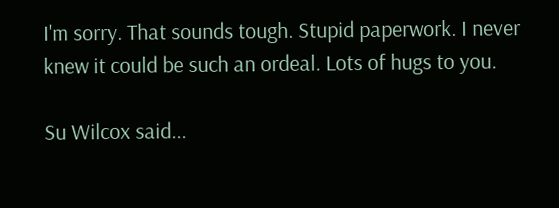I'm sorry. That sounds tough. Stupid paperwork. I never knew it could be such an ordeal. Lots of hugs to you.

Su Wilcox said...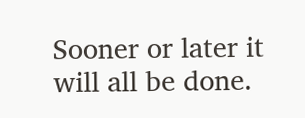Sooner or later it will all be done.